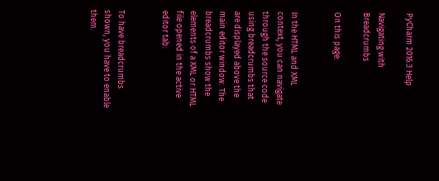PyCharm 2016.3 Help

Navigating with Breadcrumbs

On this page:


In the HTML and XML context, you can navigate through the source code using breadcrumbs that are displayed above the main editor window. The breadcrumbs show the elements of a XML or HTML file opened in the active editor tab:


To have breadcrumbs shown, you have to enable them.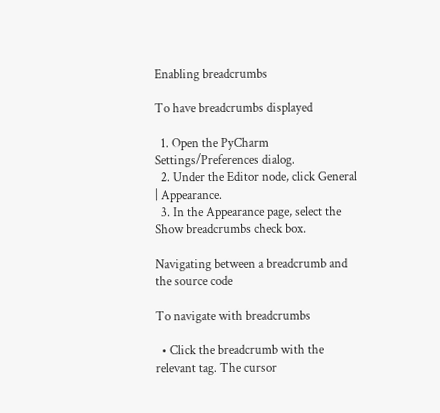Enabling breadcrumbs

To have breadcrumbs displayed

  1. Open the PyCharm Settings/Preferences dialog.
  2. Under the Editor node, click General | Appearance.
  3. In the Appearance page, select the Show breadcrumbs check box.

Navigating between a breadcrumb and the source code

To navigate with breadcrumbs

  • Click the breadcrumb with the relevant tag. The cursor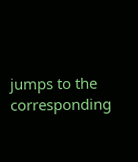jumps to the corresponding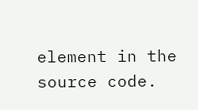element in the source code.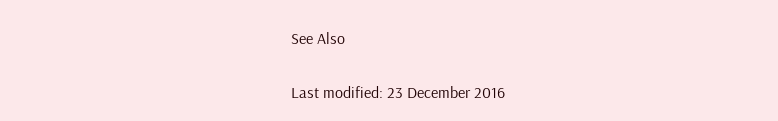See Also

Last modified: 23 December 2016